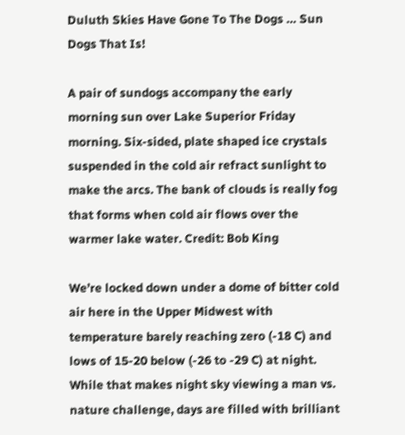Duluth Skies Have Gone To The Dogs … Sun Dogs That Is!

A pair of sundogs accompany the early morning sun over Lake Superior Friday morning. Six-sided, plate shaped ice crystals suspended in the cold air refract sunlight to make the arcs. The bank of clouds is really fog that forms when cold air flows over the warmer lake water. Credit: Bob King

We’re locked down under a dome of bitter cold air here in the Upper Midwest with temperature barely reaching zero (-18 C) and lows of 15-20 below (-26 to -29 C) at night. While that makes night sky viewing a man vs. nature challenge, days are filled with brilliant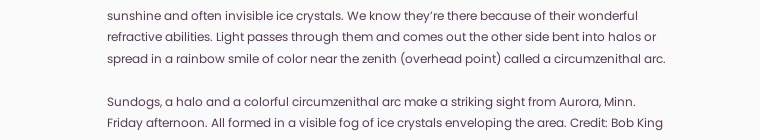sunshine and often invisible ice crystals. We know they’re there because of their wonderful refractive abilities. Light passes through them and comes out the other side bent into halos or spread in a rainbow smile of color near the zenith (overhead point) called a circumzenithal arc.

Sundogs, a halo and a colorful circumzenithal arc make a striking sight from Aurora, Minn. Friday afternoon. All formed in a visible fog of ice crystals enveloping the area. Credit: Bob King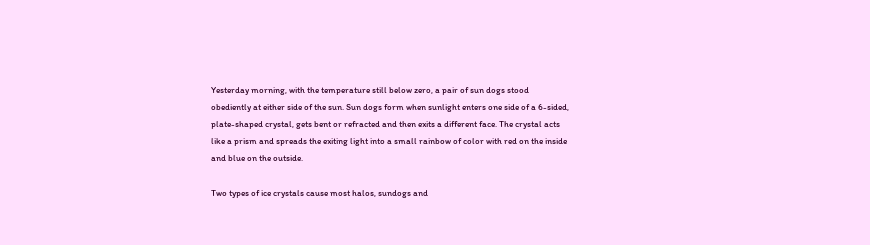Yesterday morning, with the temperature still below zero, a pair of sun dogs stood obediently at either side of the sun. Sun dogs form when sunlight enters one side of a 6-sided, plate-shaped crystal, gets bent or refracted and then exits a different face. The crystal acts like a prism and spreads the exiting light into a small rainbow of color with red on the inside and blue on the outside.

Two types of ice crystals cause most halos, sundogs and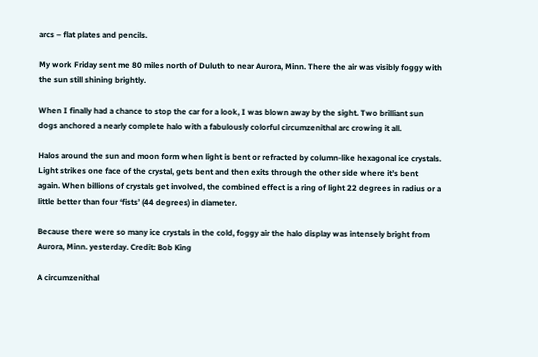arcs – flat plates and pencils.

My work Friday sent me 80 miles north of Duluth to near Aurora, Minn. There the air was visibly foggy with the sun still shining brightly.

When I finally had a chance to stop the car for a look, I was blown away by the sight. Two brilliant sun dogs anchored a nearly complete halo with a fabulously colorful circumzenithal arc crowing it all.

Halos around the sun and moon form when light is bent or refracted by column-like hexagonal ice crystals. Light strikes one face of the crystal, gets bent and then exits through the other side where it’s bent again. When billions of crystals get involved, the combined effect is a ring of light 22 degrees in radius or a little better than four ‘fists’ (44 degrees) in diameter.

Because there were so many ice crystals in the cold, foggy air the halo display was intensely bright from Aurora, Minn. yesterday. Credit: Bob King

A circumzenithal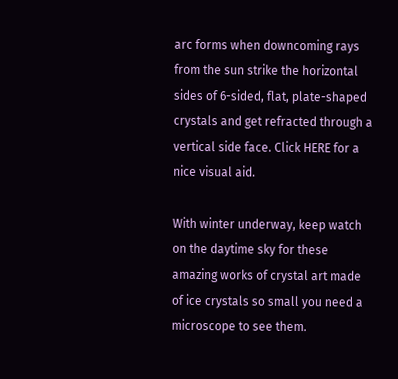arc forms when downcoming rays from the sun strike the horizontal sides of 6-sided, flat, plate-shaped crystals and get refracted through a vertical side face. Click HERE for a nice visual aid.

With winter underway, keep watch on the daytime sky for these amazing works of crystal art made of ice crystals so small you need a microscope to see them.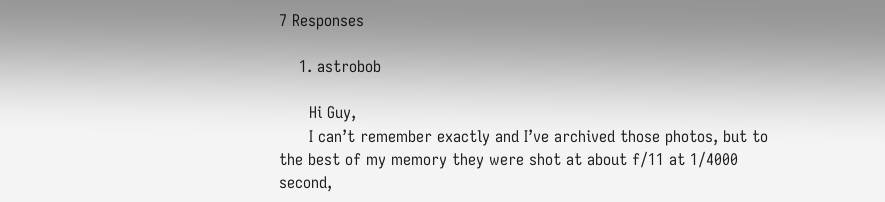7 Responses

    1. astrobob

      Hi Guy,
      I can’t remember exactly and I’ve archived those photos, but to the best of my memory they were shot at about f/11 at 1/4000 second,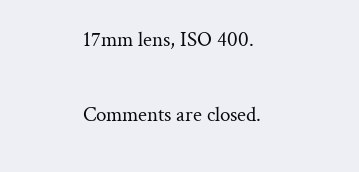17mm lens, ISO 400.

Comments are closed.